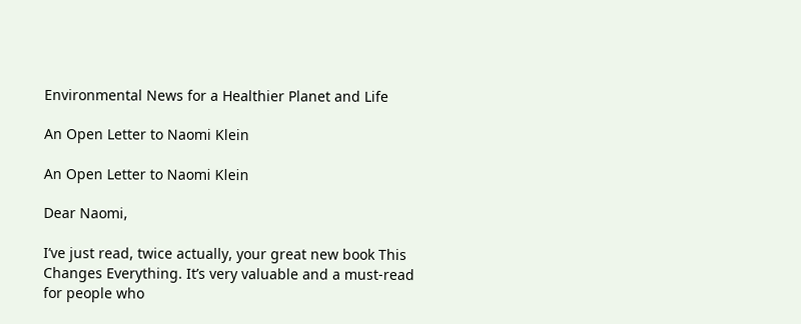Environmental News for a Healthier Planet and Life

An Open Letter to Naomi Klein

An Open Letter to Naomi Klein

Dear Naomi,

I’ve just read, twice actually, your great new book This Changes Everything. It’s very valuable and a must-read for people who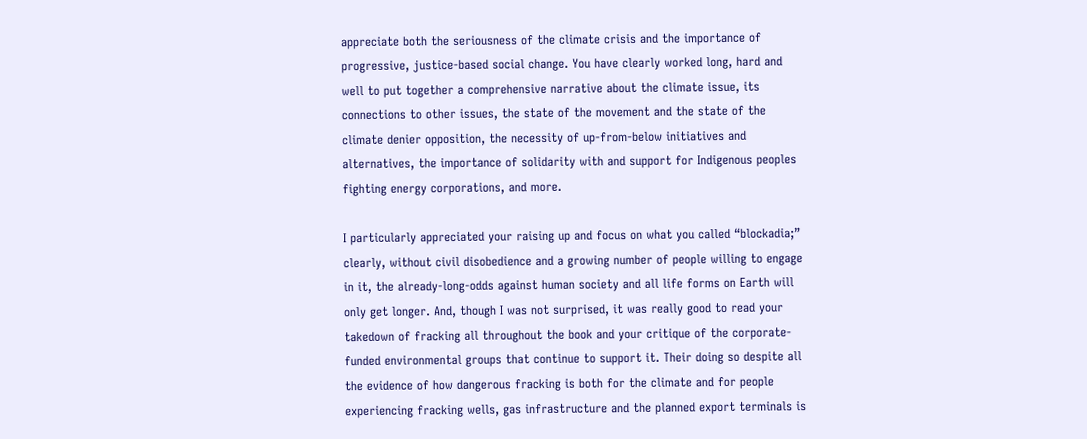appreciate both the seriousness of the climate crisis and the importance of progressive, justice-based social change. You have clearly worked long, hard and well to put together a comprehensive narrative about the climate issue, its connections to other issues, the state of the movement and the state of the climate denier opposition, the necessity of up-from-below initiatives and alternatives, the importance of solidarity with and support for Indigenous peoples fighting energy corporations, and more.

I particularly appreciated your raising up and focus on what you called “blockadia;” clearly, without civil disobedience and a growing number of people willing to engage in it, the already-long-odds against human society and all life forms on Earth will only get longer. And, though I was not surprised, it was really good to read your takedown of fracking all throughout the book and your critique of the corporate-funded environmental groups that continue to support it. Their doing so despite all the evidence of how dangerous fracking is both for the climate and for people experiencing fracking wells, gas infrastructure and the planned export terminals is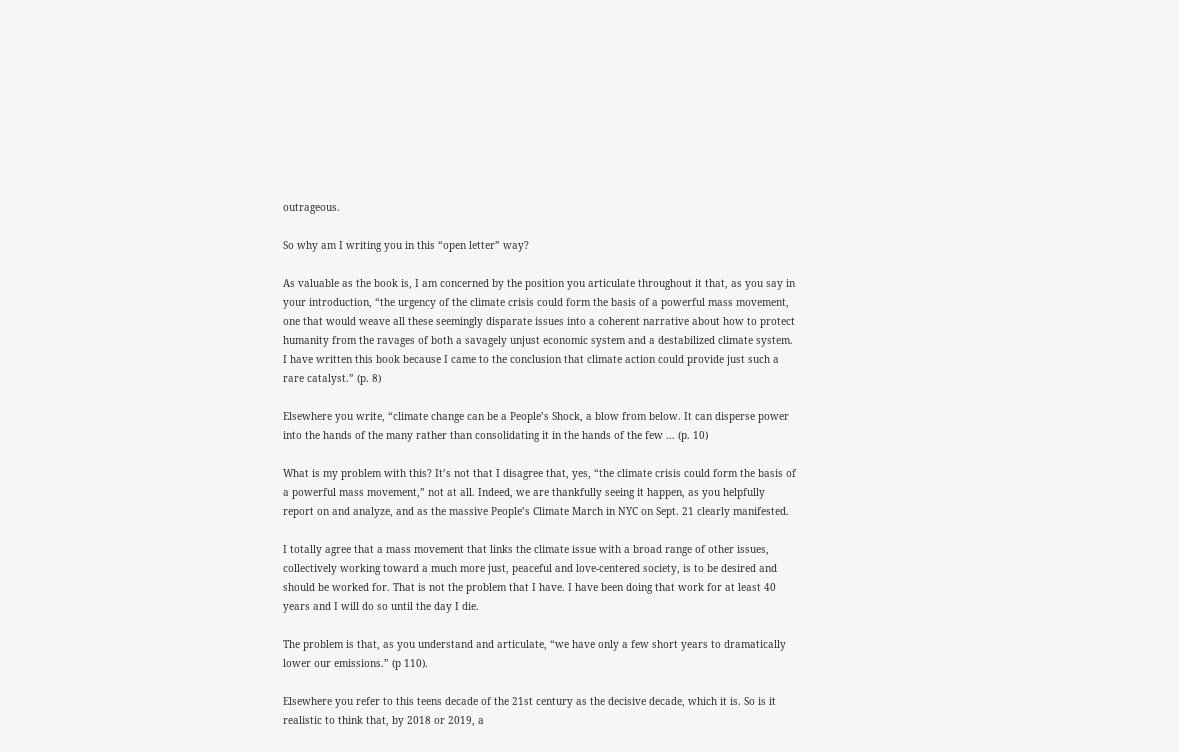outrageous.

So why am I writing you in this “open letter” way?

As valuable as the book is, I am concerned by the position you articulate throughout it that, as you say in your introduction, “the urgency of the climate crisis could form the basis of a powerful mass movement, one that would weave all these seemingly disparate issues into a coherent narrative about how to protect humanity from the ravages of both a savagely unjust economic system and a destabilized climate system. I have written this book because I came to the conclusion that climate action could provide just such a rare catalyst.” (p. 8)

Elsewhere you write, “climate change can be a People’s Shock, a blow from below. It can disperse power into the hands of the many rather than consolidating it in the hands of the few ... (p. 10)

What is my problem with this? It’s not that I disagree that, yes, “the climate crisis could form the basis of a powerful mass movement,” not at all. Indeed, we are thankfully seeing it happen, as you helpfully report on and analyze, and as the massive People’s Climate March in NYC on Sept. 21 clearly manifested.

I totally agree that a mass movement that links the climate issue with a broad range of other issues, collectively working toward a much more just, peaceful and love-centered society, is to be desired and should be worked for. That is not the problem that I have. I have been doing that work for at least 40 years and I will do so until the day I die.

The problem is that, as you understand and articulate, “we have only a few short years to dramatically lower our emissions.” (p 110).

Elsewhere you refer to this teens decade of the 21st century as the decisive decade, which it is. So is it realistic to think that, by 2018 or 2019, a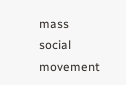mass social movement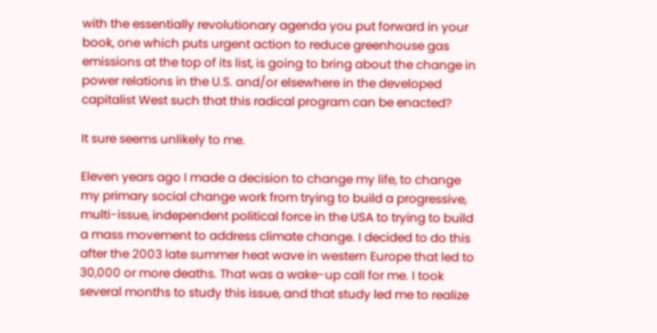with the essentially revolutionary agenda you put forward in your book, one which puts urgent action to reduce greenhouse gas emissions at the top of its list, is going to bring about the change in power relations in the U.S. and/or elsewhere in the developed capitalist West such that this radical program can be enacted?

It sure seems unlikely to me.

Eleven years ago I made a decision to change my life, to change my primary social change work from trying to build a progressive, multi-issue, independent political force in the USA to trying to build a mass movement to address climate change. I decided to do this after the 2003 late summer heat wave in western Europe that led to 30,000 or more deaths. That was a wake-up call for me. I took several months to study this issue, and that study led me to realize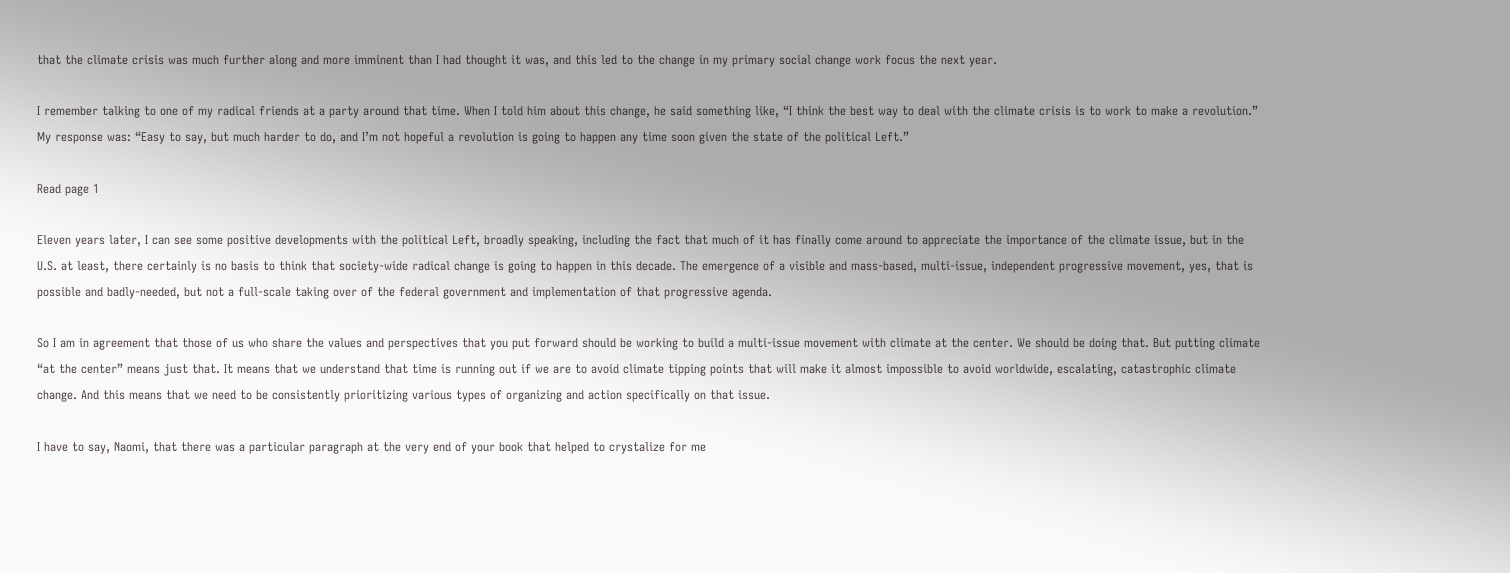that the climate crisis was much further along and more imminent than I had thought it was, and this led to the change in my primary social change work focus the next year.

I remember talking to one of my radical friends at a party around that time. When I told him about this change, he said something like, “I think the best way to deal with the climate crisis is to work to make a revolution.” My response was: “Easy to say, but much harder to do, and I’m not hopeful a revolution is going to happen any time soon given the state of the political Left.”

Read page 1

Eleven years later, I can see some positive developments with the political Left, broadly speaking, including the fact that much of it has finally come around to appreciate the importance of the climate issue, but in the U.S. at least, there certainly is no basis to think that society-wide radical change is going to happen in this decade. The emergence of a visible and mass-based, multi-issue, independent progressive movement, yes, that is possible and badly-needed, but not a full-scale taking over of the federal government and implementation of that progressive agenda.

So I am in agreement that those of us who share the values and perspectives that you put forward should be working to build a multi-issue movement with climate at the center. We should be doing that. But putting climate “at the center” means just that. It means that we understand that time is running out if we are to avoid climate tipping points that will make it almost impossible to avoid worldwide, escalating, catastrophic climate change. And this means that we need to be consistently prioritizing various types of organizing and action specifically on that issue.

I have to say, Naomi, that there was a particular paragraph at the very end of your book that helped to crystalize for me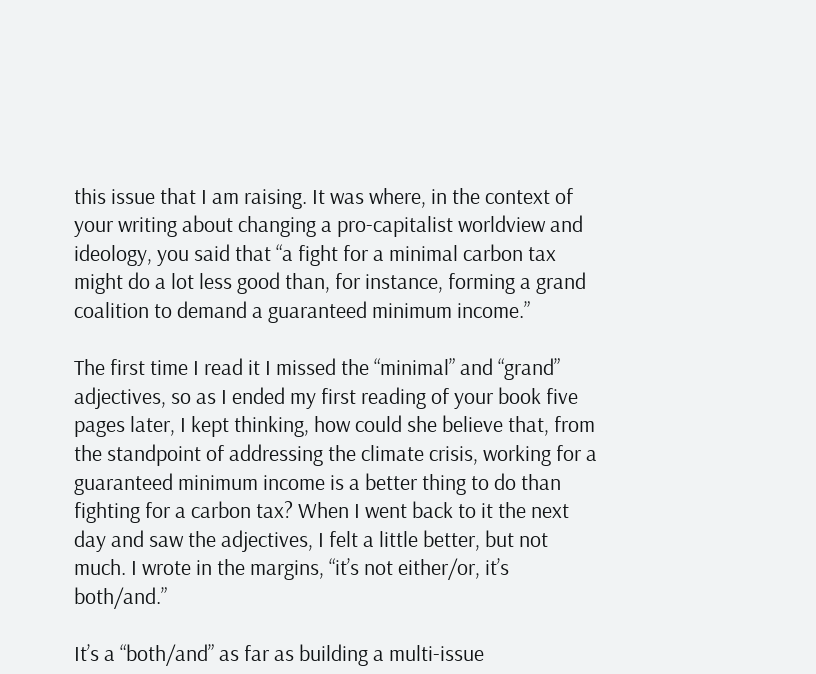this issue that I am raising. It was where, in the context of your writing about changing a pro-capitalist worldview and ideology, you said that “a fight for a minimal carbon tax might do a lot less good than, for instance, forming a grand coalition to demand a guaranteed minimum income.”

The first time I read it I missed the “minimal” and “grand” adjectives, so as I ended my first reading of your book five pages later, I kept thinking, how could she believe that, from the standpoint of addressing the climate crisis, working for a guaranteed minimum income is a better thing to do than fighting for a carbon tax? When I went back to it the next day and saw the adjectives, I felt a little better, but not much. I wrote in the margins, “it’s not either/or, it’s both/and.”

It’s a “both/and” as far as building a multi-issue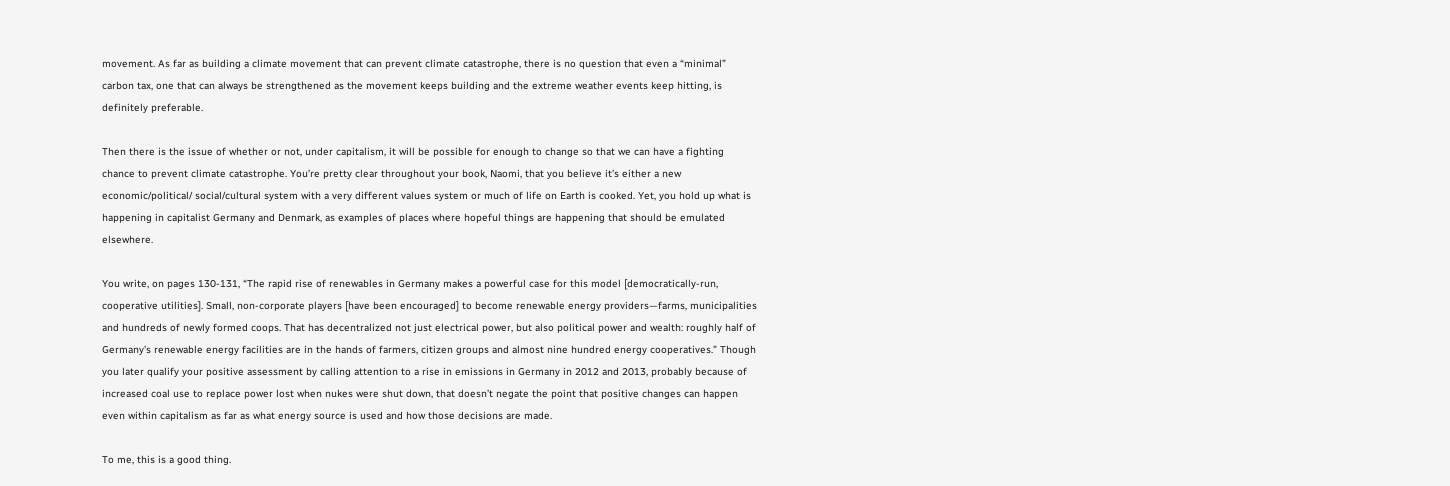movement. As far as building a climate movement that can prevent climate catastrophe, there is no question that even a “minimal” carbon tax, one that can always be strengthened as the movement keeps building and the extreme weather events keep hitting, is definitely preferable.

Then there is the issue of whether or not, under capitalism, it will be possible for enough to change so that we can have a fighting chance to prevent climate catastrophe. You’re pretty clear throughout your book, Naomi, that you believe it’s either a new economic/political/ social/cultural system with a very different values system or much of life on Earth is cooked. Yet, you hold up what is happening in capitalist Germany and Denmark, as examples of places where hopeful things are happening that should be emulated elsewhere.

You write, on pages 130-131, “The rapid rise of renewables in Germany makes a powerful case for this model [democratically-run, cooperative utilities]. Small, non-corporate players [have been encouraged] to become renewable energy providers—farms, municipalities and hundreds of newly formed coops. That has decentralized not just electrical power, but also political power and wealth: roughly half of Germany’s renewable energy facilities are in the hands of farmers, citizen groups and almost nine hundred energy cooperatives.” Though you later qualify your positive assessment by calling attention to a rise in emissions in Germany in 2012 and 2013, probably because of increased coal use to replace power lost when nukes were shut down, that doesn’t negate the point that positive changes can happen even within capitalism as far as what energy source is used and how those decisions are made.

To me, this is a good thing.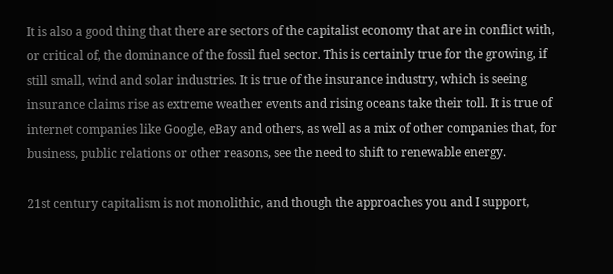It is also a good thing that there are sectors of the capitalist economy that are in conflict with, or critical of, the dominance of the fossil fuel sector. This is certainly true for the growing, if still small, wind and solar industries. It is true of the insurance industry, which is seeing insurance claims rise as extreme weather events and rising oceans take their toll. It is true of internet companies like Google, eBay and others, as well as a mix of other companies that, for business, public relations or other reasons, see the need to shift to renewable energy.

21st century capitalism is not monolithic, and though the approaches you and I support,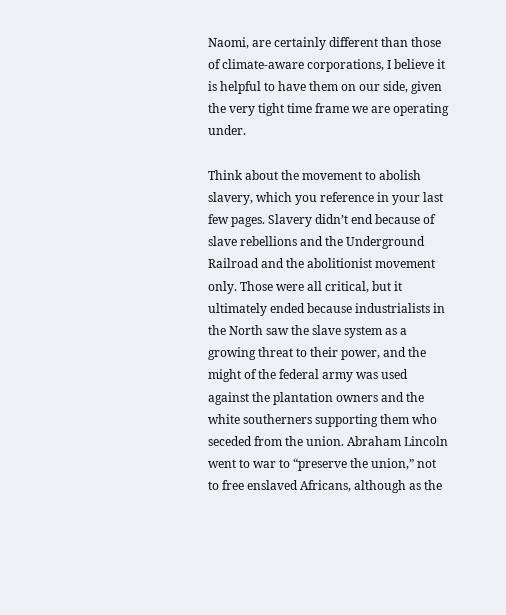Naomi, are certainly different than those of climate-aware corporations, I believe it is helpful to have them on our side, given the very tight time frame we are operating under.

Think about the movement to abolish slavery, which you reference in your last few pages. Slavery didn’t end because of slave rebellions and the Underground Railroad and the abolitionist movement only. Those were all critical, but it ultimately ended because industrialists in the North saw the slave system as a growing threat to their power, and the might of the federal army was used against the plantation owners and the white southerners supporting them who seceded from the union. Abraham Lincoln went to war to “preserve the union,” not to free enslaved Africans, although as the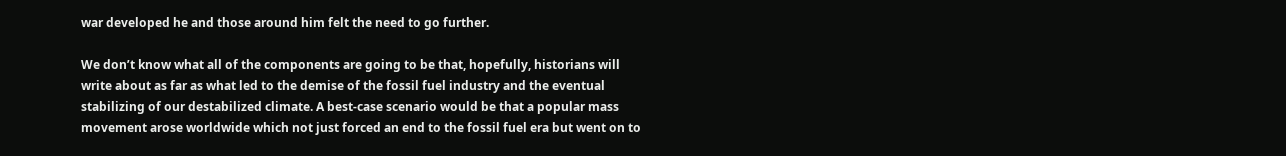war developed he and those around him felt the need to go further.

We don’t know what all of the components are going to be that, hopefully, historians will write about as far as what led to the demise of the fossil fuel industry and the eventual stabilizing of our destabilized climate. A best-case scenario would be that a popular mass movement arose worldwide which not just forced an end to the fossil fuel era but went on to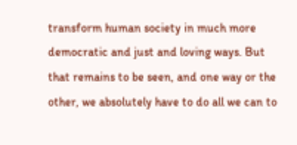transform human society in much more democratic and just and loving ways. But that remains to be seen, and one way or the other, we absolutely have to do all we can to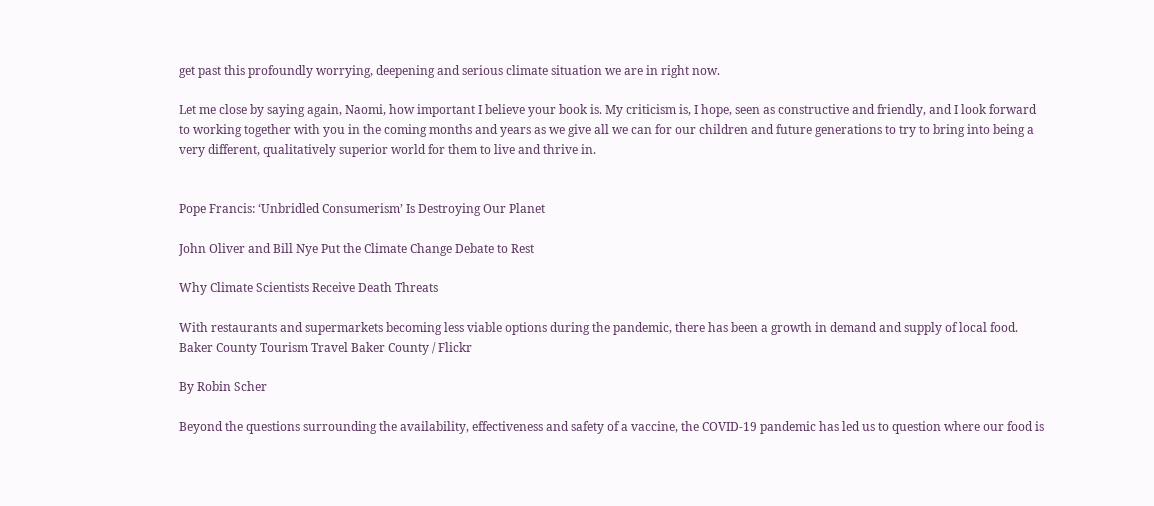get past this profoundly worrying, deepening and serious climate situation we are in right now.

Let me close by saying again, Naomi, how important I believe your book is. My criticism is, I hope, seen as constructive and friendly, and I look forward to working together with you in the coming months and years as we give all we can for our children and future generations to try to bring into being a very different, qualitatively superior world for them to live and thrive in.


Pope Francis: ‘Unbridled Consumerism’ Is Destroying Our Planet

John Oliver and Bill Nye Put the Climate Change Debate to Rest

Why Climate Scientists Receive Death Threats

With restaurants and supermarkets becoming less viable options during the pandemic, there has been a growth in demand and supply of local food. Baker County Tourism Travel Baker County / Flickr

By Robin Scher

Beyond the questions surrounding the availability, effectiveness and safety of a vaccine, the COVID-19 pandemic has led us to question where our food is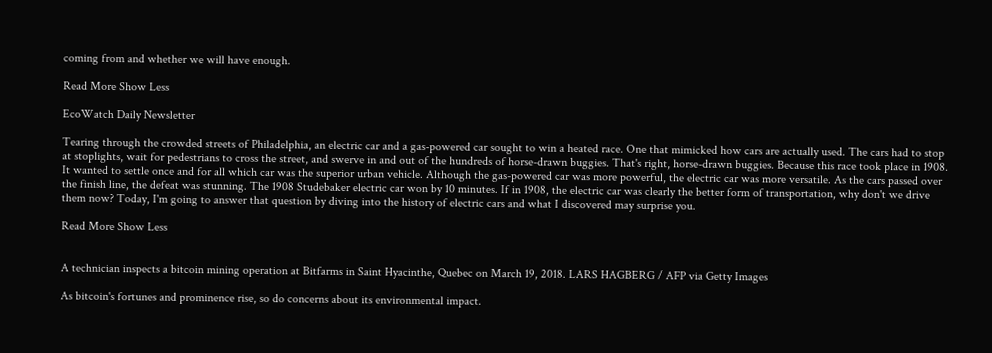coming from and whether we will have enough.

Read More Show Less

EcoWatch Daily Newsletter

Tearing through the crowded streets of Philadelphia, an electric car and a gas-powered car sought to win a heated race. One that mimicked how cars are actually used. The cars had to stop at stoplights, wait for pedestrians to cross the street, and swerve in and out of the hundreds of horse-drawn buggies. That's right, horse-drawn buggies. Because this race took place in 1908. It wanted to settle once and for all which car was the superior urban vehicle. Although the gas-powered car was more powerful, the electric car was more versatile. As the cars passed over the finish line, the defeat was stunning. The 1908 Studebaker electric car won by 10 minutes. If in 1908, the electric car was clearly the better form of transportation, why don't we drive them now? Today, I'm going to answer that question by diving into the history of electric cars and what I discovered may surprise you.

Read More Show Less


A technician inspects a bitcoin mining operation at Bitfarms in Saint Hyacinthe, Quebec on March 19, 2018. LARS HAGBERG / AFP via Getty Images

As bitcoin's fortunes and prominence rise, so do concerns about its environmental impact.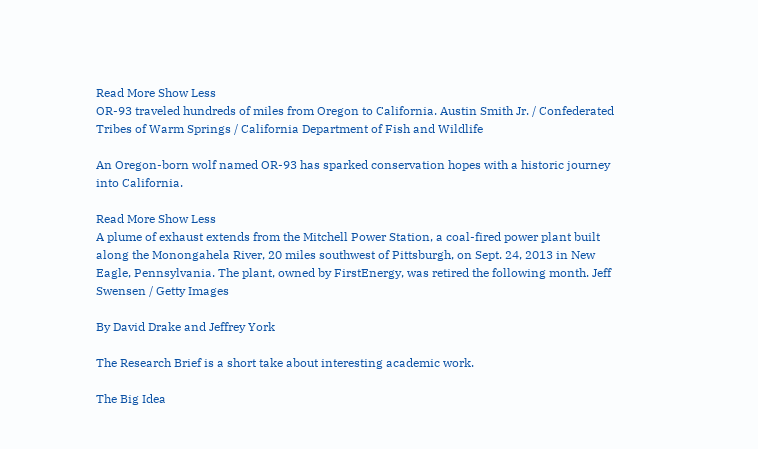Read More Show Less
OR-93 traveled hundreds of miles from Oregon to California. Austin Smith Jr. / Confederated Tribes of Warm Springs / California Department of Fish and Wildlife

An Oregon-born wolf named OR-93 has sparked conservation hopes with a historic journey into California.

Read More Show Less
A plume of exhaust extends from the Mitchell Power Station, a coal-fired power plant built along the Monongahela River, 20 miles southwest of Pittsburgh, on Sept. 24, 2013 in New Eagle, Pennsylvania. The plant, owned by FirstEnergy, was retired the following month. Jeff Swensen / Getty Images

By David Drake and Jeffrey York

The Research Brief is a short take about interesting academic work.

The Big Idea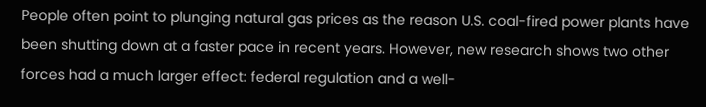People often point to plunging natural gas prices as the reason U.S. coal-fired power plants have been shutting down at a faster pace in recent years. However, new research shows two other forces had a much larger effect: federal regulation and a well-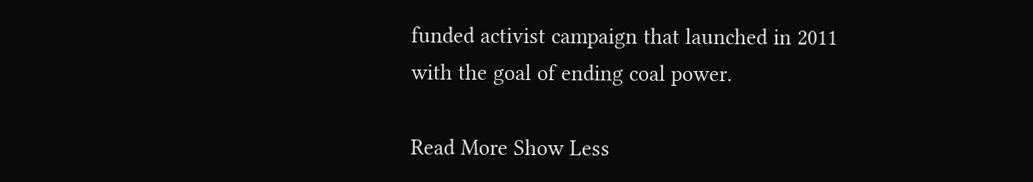funded activist campaign that launched in 2011 with the goal of ending coal power.

Read More Show Less